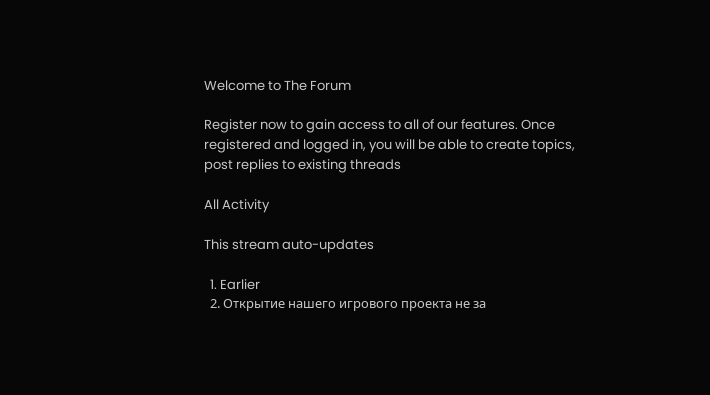Welcome to The Forum

Register now to gain access to all of our features. Once registered and logged in, you will be able to create topics, post replies to existing threads

All Activity

This stream auto-updates

  1. Earlier
  2. Открытие нашего игрового проекта не за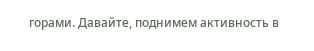горами. Давайте, поднимем активность в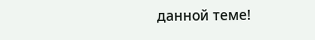данной теме!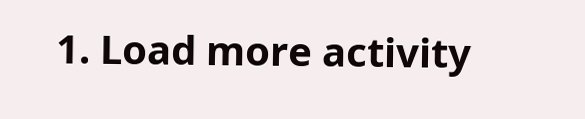1. Load more activity